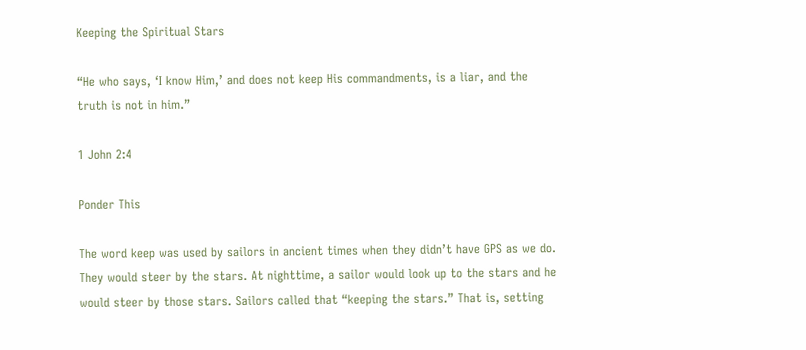Keeping the Spiritual Stars

“He who says, ‘I know Him,’ and does not keep His commandments, is a liar, and the truth is not in him.”

1 John 2:4

Ponder This

The word keep was used by sailors in ancient times when they didn’t have GPS as we do. They would steer by the stars. At nighttime, a sailor would look up to the stars and he would steer by those stars. Sailors called that “keeping the stars.” That is, setting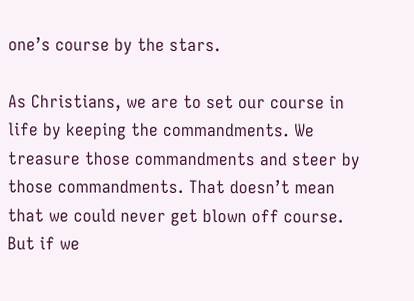one’s course by the stars.

As Christians, we are to set our course in life by keeping the commandments. We treasure those commandments and steer by those commandments. That doesn’t mean that we could never get blown off course. But if we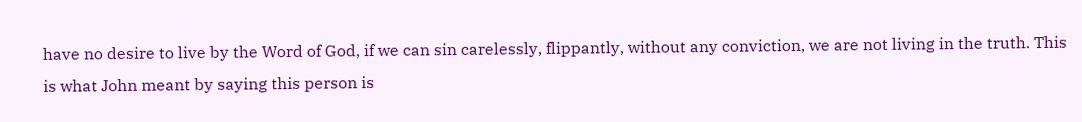have no desire to live by the Word of God, if we can sin carelessly, flippantly, without any conviction, we are not living in the truth. This is what John meant by saying this person is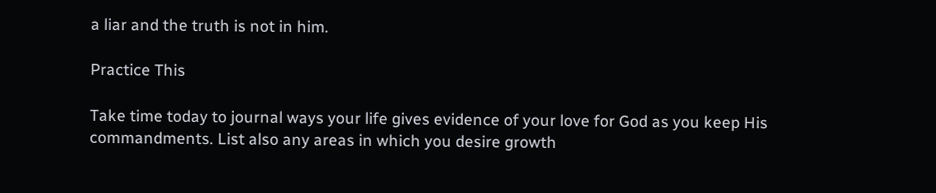a liar and the truth is not in him.

Practice This

Take time today to journal ways your life gives evidence of your love for God as you keep His commandments. List also any areas in which you desire growth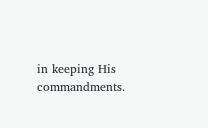in keeping His commandments.